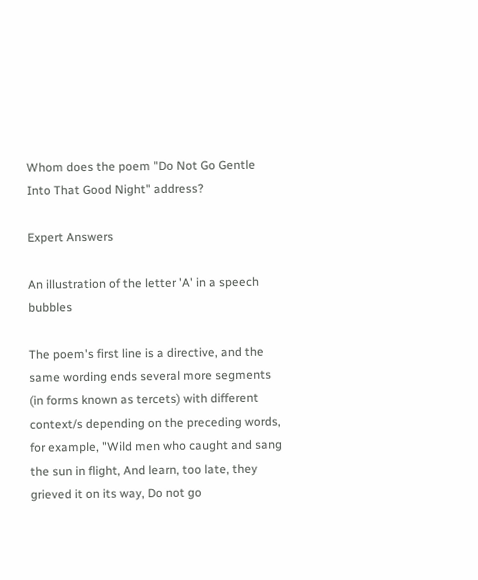Whom does the poem "Do Not Go Gentle Into That Good Night" address?

Expert Answers

An illustration of the letter 'A' in a speech bubbles

The poem's first line is a directive, and the same wording ends several more segments (in forms known as tercets) with different context/s depending on the preceding words, for example, "Wild men who caught and sang the sun in flight, And learn, too late, they grieved it on its way, Do not go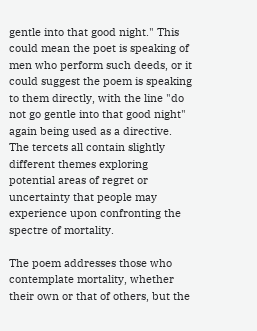gentle into that good night." This could mean the poet is speaking of men who perform such deeds, or it could suggest the poem is speaking to them directly, with the line "do not go gentle into that good night" again being used as a directive. The tercets all contain slightly different themes exploring potential areas of regret or uncertainty that people may experience upon confronting the spectre of mortality.

The poem addresses those who contemplate mortality, whether their own or that of others, but the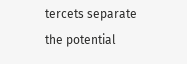tercets separate the potential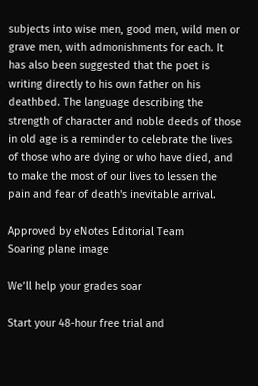subjects into wise men, good men, wild men or grave men, with admonishments for each. It has also been suggested that the poet is writing directly to his own father on his deathbed. The language describing the strength of character and noble deeds of those in old age is a reminder to celebrate the lives of those who are dying or who have died, and to make the most of our lives to lessen the pain and fear of death's inevitable arrival.

Approved by eNotes Editorial Team
Soaring plane image

We’ll help your grades soar

Start your 48-hour free trial and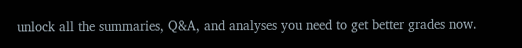unlock all the summaries, Q&A, and analyses you need to get better grades now.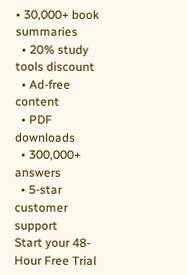• 30,000+ book summaries
  • 20% study tools discount
  • Ad-free content
  • PDF downloads
  • 300,000+ answers
  • 5-star customer support
Start your 48-Hour Free Trial